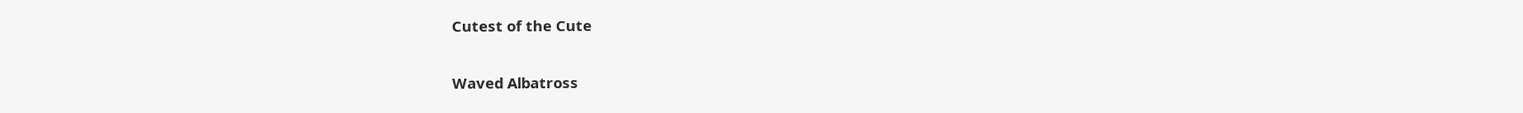Cutest of the Cute

Waved Albatross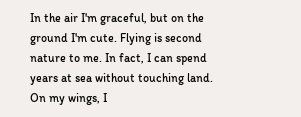In the air I'm graceful, but on the ground I'm cute. Flying is second nature to me. In fact, I can spend years at sea without touching land. On my wings, I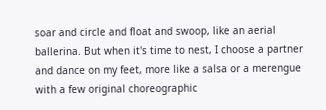soar and circle and float and swoop, like an aerial ballerina. But when it's time to nest, I choose a partner and dance on my feet, more like a salsa or a merengue with a few original choreographic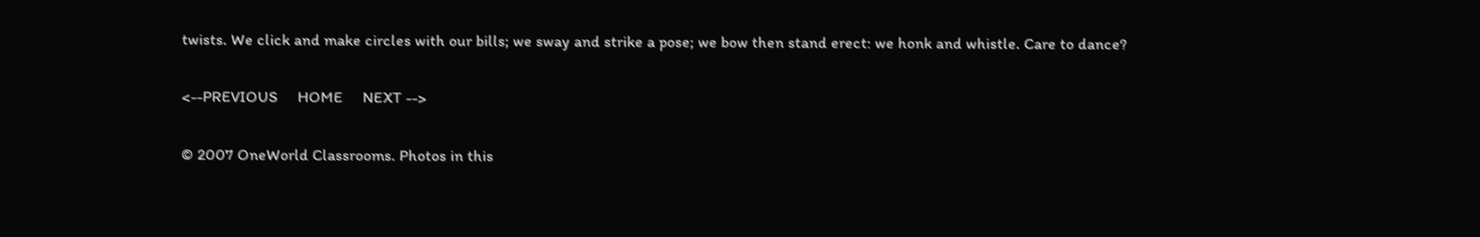twists. We click and make circles with our bills; we sway and strike a pose; we bow then stand erect: we honk and whistle. Care to dance?

<--PREVIOUS     HOME     NEXT -->

© 2007 OneWorld Classrooms. Photos in this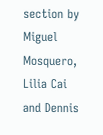section by Miguel Mosquero, Lilia Cai and Dennis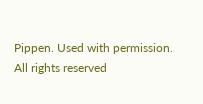Pippen. Used with permission. All rights reserved